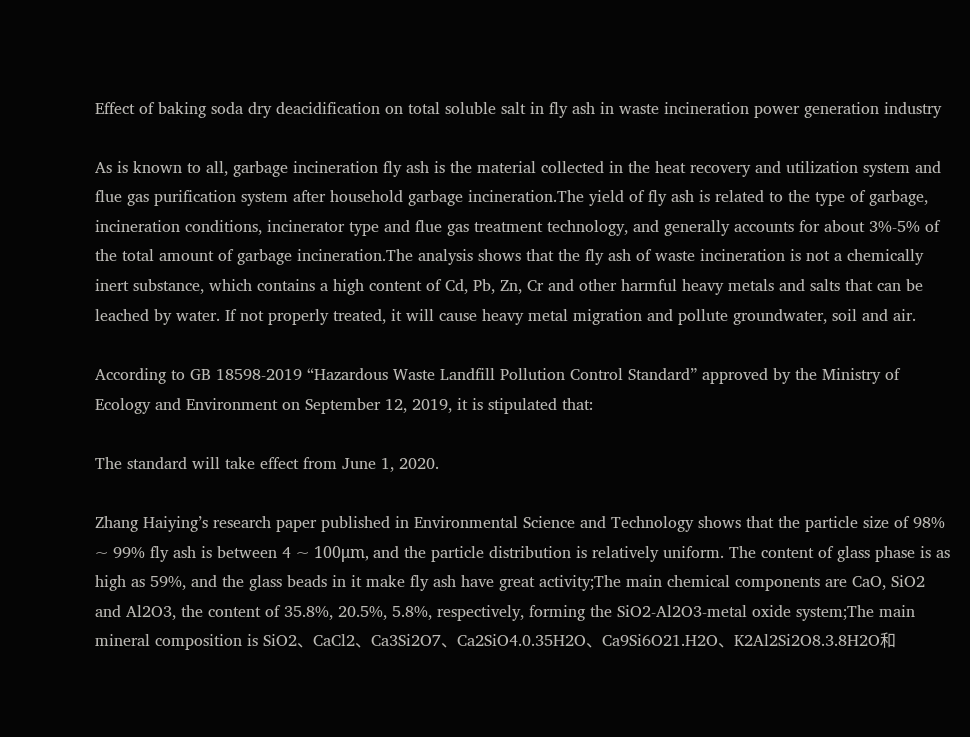Effect of baking soda dry deacidification on total soluble salt in fly ash in waste incineration power generation industry

As is known to all, garbage incineration fly ash is the material collected in the heat recovery and utilization system and flue gas purification system after household garbage incineration.The yield of fly ash is related to the type of garbage, incineration conditions, incinerator type and flue gas treatment technology, and generally accounts for about 3%-5% of the total amount of garbage incineration.The analysis shows that the fly ash of waste incineration is not a chemically inert substance, which contains a high content of Cd, Pb, Zn, Cr and other harmful heavy metals and salts that can be leached by water. If not properly treated, it will cause heavy metal migration and pollute groundwater, soil and air.

According to GB 18598-2019 “Hazardous Waste Landfill Pollution Control Standard” approved by the Ministry of Ecology and Environment on September 12, 2019, it is stipulated that:

The standard will take effect from June 1, 2020.

Zhang Haiying’s research paper published in Environmental Science and Technology shows that the particle size of 98% ~ 99% fly ash is between 4 ~ 100μm, and the particle distribution is relatively uniform. The content of glass phase is as high as 59%, and the glass beads in it make fly ash have great activity;The main chemical components are CaO, SiO2 and Al2O3, the content of 35.8%, 20.5%, 5.8%, respectively, forming the SiO2-Al2O3-metal oxide system;The main mineral composition is SiO2、CaCl2、Ca3Si2O7、Ca2SiO4.0.35H2O、Ca9Si6O21.H2O、K2Al2Si2O8.3.8H2O和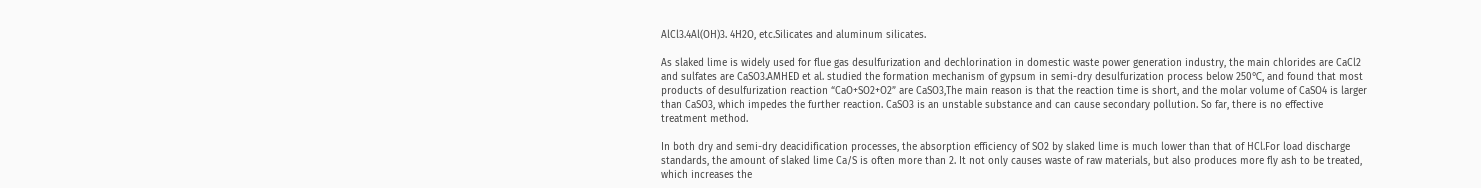AlCl3.4Al(OH)3. 4H2O, etc.Silicates and aluminum silicates.

As slaked lime is widely used for flue gas desulfurization and dechlorination in domestic waste power generation industry, the main chlorides are CaCl2 and sulfates are CaSO3.AMHED et al. studied the formation mechanism of gypsum in semi-dry desulfurization process below 250℃, and found that most products of desulfurization reaction “CaO+SO2+O2” are CaSO3,The main reason is that the reaction time is short, and the molar volume of CaSO4 is larger than CaSO3, which impedes the further reaction. CaSO3 is an unstable substance and can cause secondary pollution. So far, there is no effective treatment method.

In both dry and semi-dry deacidification processes, the absorption efficiency of SO2 by slaked lime is much lower than that of HCl.For load discharge standards, the amount of slaked lime Ca/S is often more than 2. It not only causes waste of raw materials, but also produces more fly ash to be treated, which increases the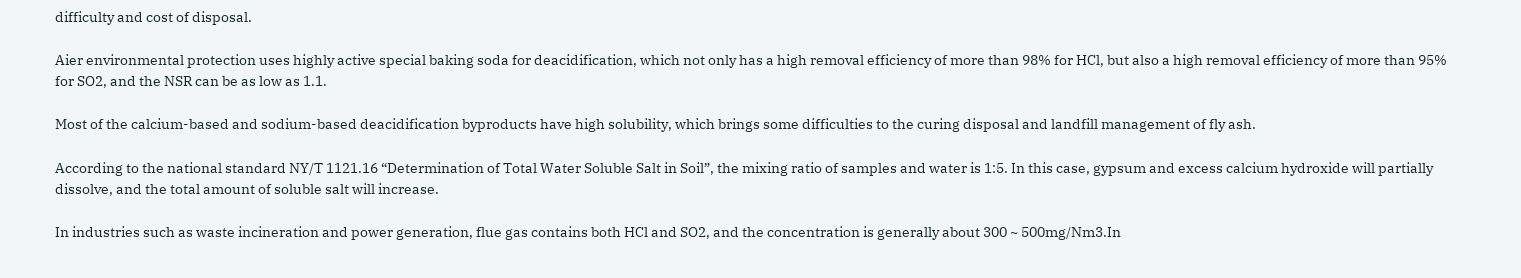difficulty and cost of disposal.

Aier environmental protection uses highly active special baking soda for deacidification, which not only has a high removal efficiency of more than 98% for HCl, but also a high removal efficiency of more than 95% for SO2, and the NSR can be as low as 1.1.

Most of the calcium-based and sodium-based deacidification byproducts have high solubility, which brings some difficulties to the curing disposal and landfill management of fly ash.

According to the national standard NY/T 1121.16 “Determination of Total Water Soluble Salt in Soil”, the mixing ratio of samples and water is 1:5. In this case, gypsum and excess calcium hydroxide will partially dissolve, and the total amount of soluble salt will increase.

In industries such as waste incineration and power generation, flue gas contains both HCl and SO2, and the concentration is generally about 300 ~ 500mg/Nm3.In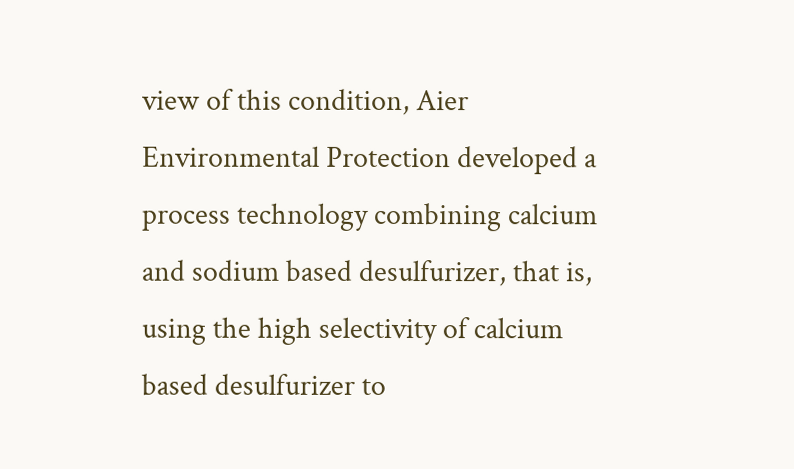view of this condition, Aier Environmental Protection developed a process technology combining calcium and sodium based desulfurizer, that is, using the high selectivity of calcium based desulfurizer to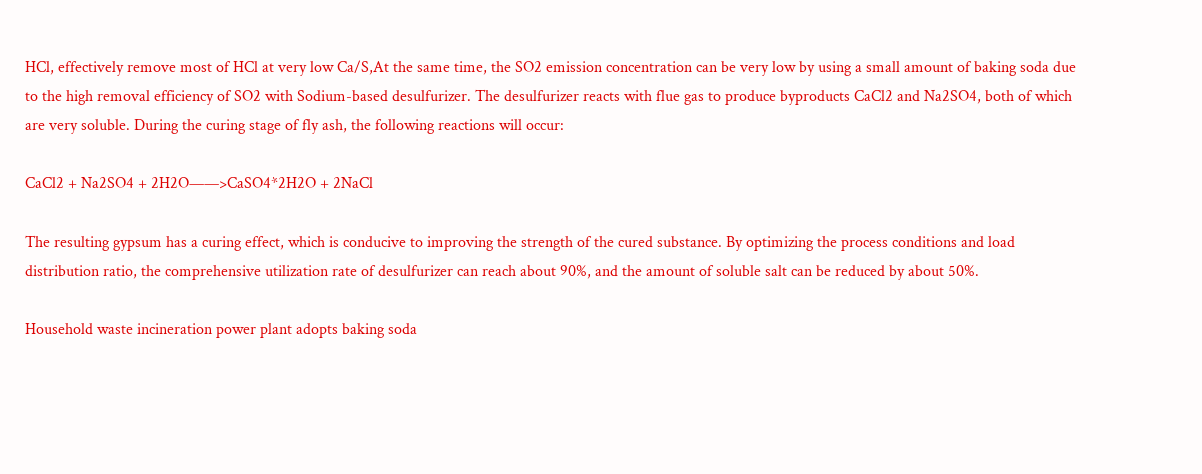HCl, effectively remove most of HCl at very low Ca/S,At the same time, the SO2 emission concentration can be very low by using a small amount of baking soda due to the high removal efficiency of SO2 with Sodium-based desulfurizer. The desulfurizer reacts with flue gas to produce byproducts CaCl2 and Na2SO4, both of which are very soluble. During the curing stage of fly ash, the following reactions will occur:

CaCl2 + Na2SO4 + 2H2O——>CaSO4*2H2O + 2NaCl

The resulting gypsum has a curing effect, which is conducive to improving the strength of the cured substance. By optimizing the process conditions and load distribution ratio, the comprehensive utilization rate of desulfurizer can reach about 90%, and the amount of soluble salt can be reduced by about 50%.

Household waste incineration power plant adopts baking soda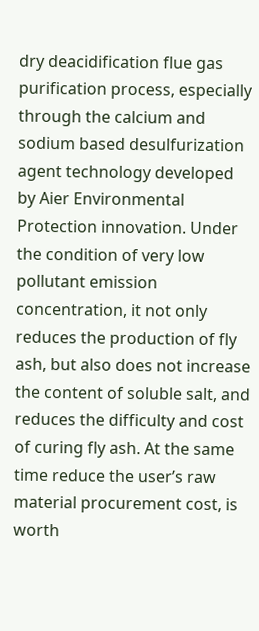dry deacidification flue gas purification process, especially through the calcium and sodium based desulfurization agent technology developed by Aier Environmental Protection innovation. Under the condition of very low pollutant emission concentration, it not only reduces the production of fly ash, but also does not increase the content of soluble salt, and reduces the difficulty and cost of curing fly ash. At the same time reduce the user’s raw material procurement cost, is worth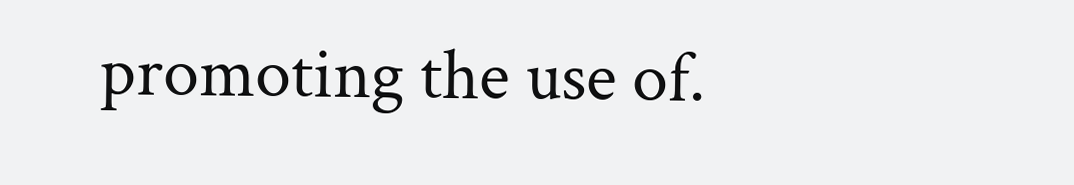promoting the use of.